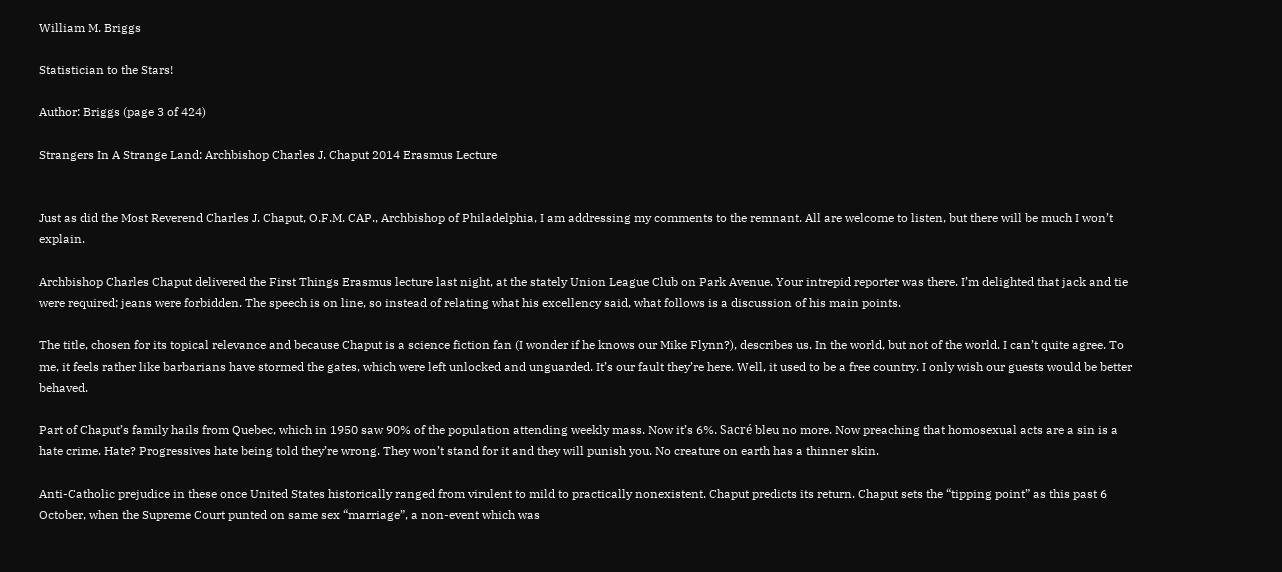William M. Briggs

Statistician to the Stars!

Author: Briggs (page 3 of 424)

Strangers In A Strange Land: Archbishop Charles J. Chaput 2014 Erasmus Lecture


Just as did the Most Reverend Charles J. Chaput, O.F.M. CAP., Archbishop of Philadelphia, I am addressing my comments to the remnant. All are welcome to listen, but there will be much I won’t explain.

Archbishop Charles Chaput delivered the First Things Erasmus lecture last night, at the stately Union League Club on Park Avenue. Your intrepid reporter was there. I’m delighted that jack and tie were required; jeans were forbidden. The speech is on line, so instead of relating what his excellency said, what follows is a discussion of his main points.

The title, chosen for its topical relevance and because Chaput is a science fiction fan (I wonder if he knows our Mike Flynn?), describes us. In the world, but not of the world. I can’t quite agree. To me, it feels rather like barbarians have stormed the gates, which were left unlocked and unguarded. It’s our fault they’re here. Well, it used to be a free country. I only wish our guests would be better behaved.

Part of Chaput’s family hails from Quebec, which in 1950 saw 90% of the population attending weekly mass. Now it’s 6%. Sacré bleu no more. Now preaching that homosexual acts are a sin is a hate crime. Hate? Progressives hate being told they’re wrong. They won’t stand for it and they will punish you. No creature on earth has a thinner skin.

Anti-Catholic prejudice in these once United States historically ranged from virulent to mild to practically nonexistent. Chaput predicts its return. Chaput sets the “tipping point” as this past 6 October, when the Supreme Court punted on same sex “marriage”, a non-event which was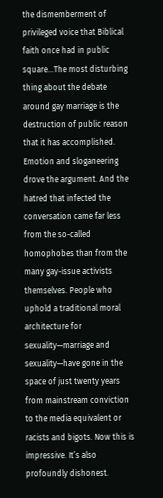the dismemberment of privileged voice that Biblical faith once had in public square…The most disturbing thing about the debate around gay marriage is the destruction of public reason that it has accomplished. Emotion and sloganeering drove the argument. And the hatred that infected the conversation came far less from the so-called homophobes than from the many gay-issue activists themselves. People who uphold a traditional moral architecture for sexuality—marriage and sexuality—have gone in the space of just twenty years from mainstream conviction to the media equivalent or racists and bigots. Now this is impressive. It’s also profoundly dishonest.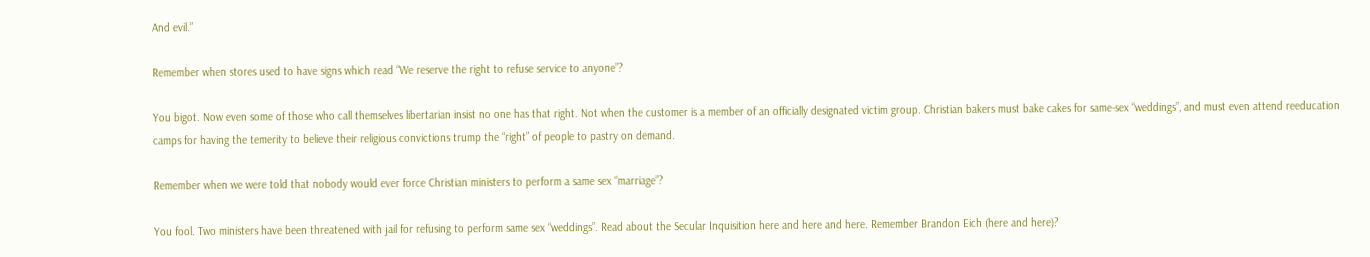And evil.”

Remember when stores used to have signs which read “We reserve the right to refuse service to anyone”?

You bigot. Now even some of those who call themselves libertarian insist no one has that right. Not when the customer is a member of an officially designated victim group. Christian bakers must bake cakes for same-sex “weddings”, and must even attend reeducation camps for having the temerity to believe their religious convictions trump the “right” of people to pastry on demand.

Remember when we were told that nobody would ever force Christian ministers to perform a same sex “marriage”?

You fool. Two ministers have been threatened with jail for refusing to perform same sex “weddings”. Read about the Secular Inquisition here and here and here. Remember Brandon Eich (here and here)?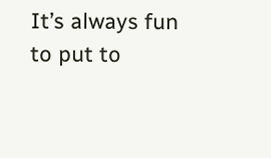It’s always fun to put to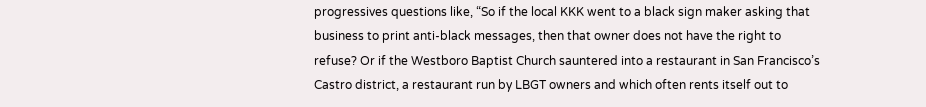progressives questions like, “So if the local KKK went to a black sign maker asking that business to print anti-black messages, then that owner does not have the right to refuse? Or if the Westboro Baptist Church sauntered into a restaurant in San Francisco’s Castro district, a restaurant run by LBGT owners and which often rents itself out to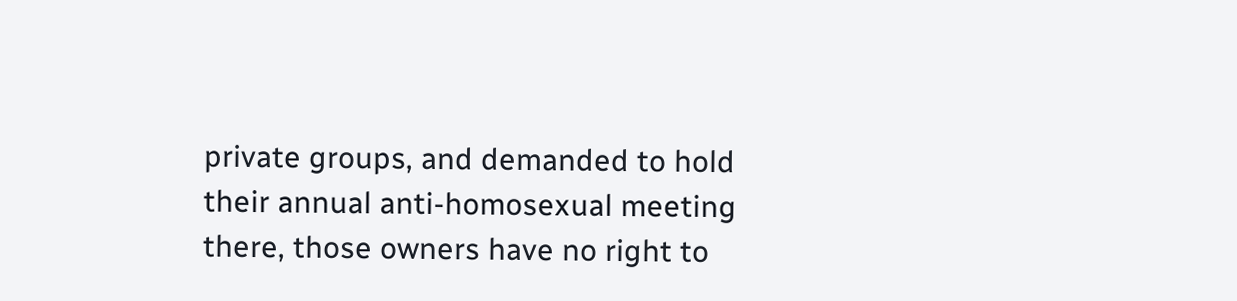private groups, and demanded to hold their annual anti-homosexual meeting there, those owners have no right to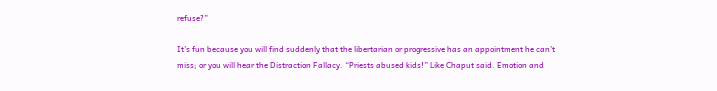refuse?”

It’s fun because you will find suddenly that the libertarian or progressive has an appointment he can’t miss; or you will hear the Distraction Fallacy. “Priests abused kids!” Like Chaput said. Emotion and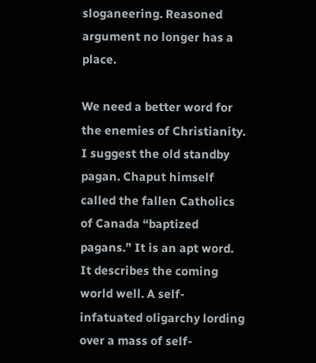sloganeering. Reasoned argument no longer has a place.

We need a better word for the enemies of Christianity. I suggest the old standby pagan. Chaput himself called the fallen Catholics of Canada “baptized pagans.” It is an apt word. It describes the coming world well. A self-infatuated oligarchy lording over a mass of self-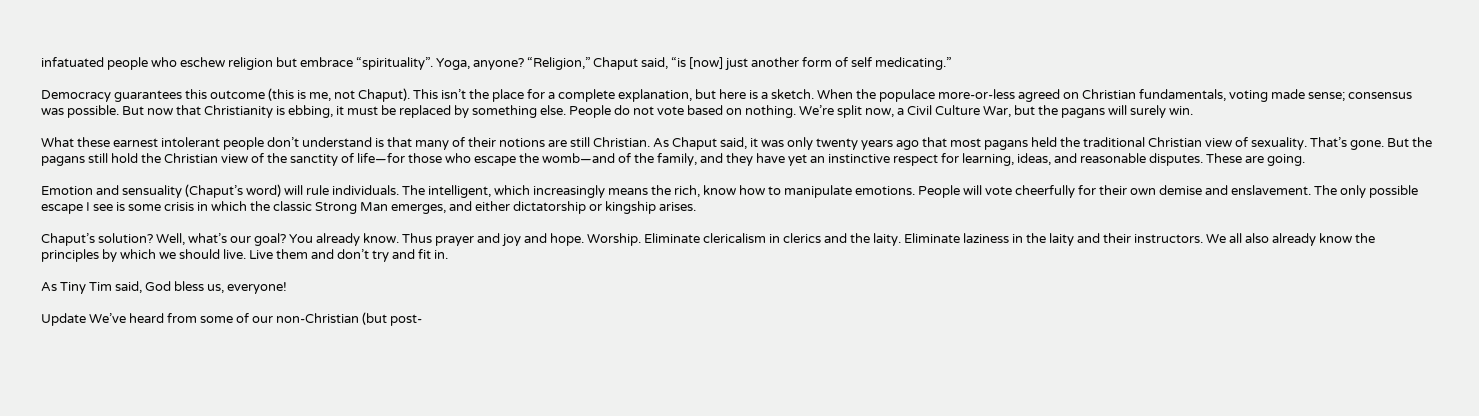infatuated people who eschew religion but embrace “spirituality”. Yoga, anyone? “Religion,” Chaput said, “is [now] just another form of self medicating.”

Democracy guarantees this outcome (this is me, not Chaput). This isn’t the place for a complete explanation, but here is a sketch. When the populace more-or-less agreed on Christian fundamentals, voting made sense; consensus was possible. But now that Christianity is ebbing, it must be replaced by something else. People do not vote based on nothing. We’re split now, a Civil Culture War, but the pagans will surely win.

What these earnest intolerant people don’t understand is that many of their notions are still Christian. As Chaput said, it was only twenty years ago that most pagans held the traditional Christian view of sexuality. That’s gone. But the pagans still hold the Christian view of the sanctity of life—for those who escape the womb—and of the family, and they have yet an instinctive respect for learning, ideas, and reasonable disputes. These are going.

Emotion and sensuality (Chaput’s word) will rule individuals. The intelligent, which increasingly means the rich, know how to manipulate emotions. People will vote cheerfully for their own demise and enslavement. The only possible escape I see is some crisis in which the classic Strong Man emerges, and either dictatorship or kingship arises.

Chaput’s solution? Well, what’s our goal? You already know. Thus prayer and joy and hope. Worship. Eliminate clericalism in clerics and the laity. Eliminate laziness in the laity and their instructors. We all also already know the principles by which we should live. Live them and don’t try and fit in.

As Tiny Tim said, God bless us, everyone!

Update We’ve heard from some of our non-Christian (but post-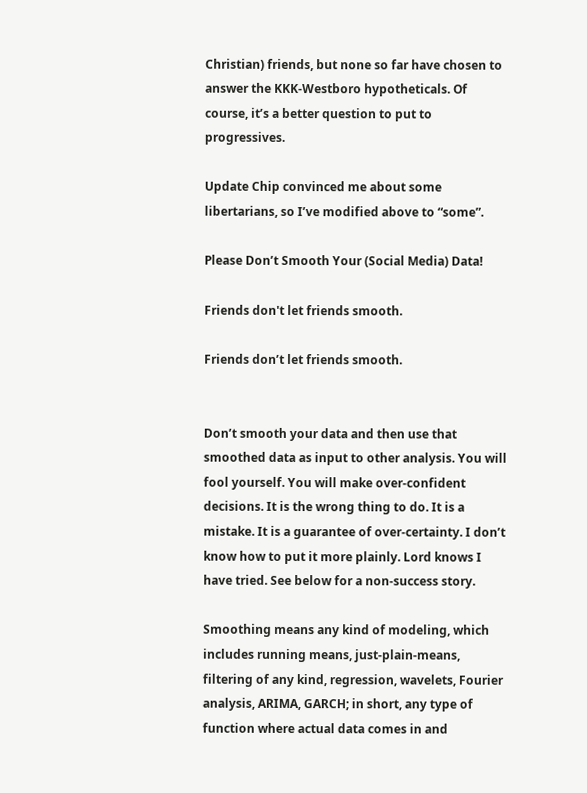Christian) friends, but none so far have chosen to answer the KKK-Westboro hypotheticals. Of course, it’s a better question to put to progressives.

Update Chip convinced me about some libertarians, so I’ve modified above to “some”.

Please Don’t Smooth Your (Social Media) Data!

Friends don't let friends smooth.

Friends don’t let friends smooth.


Don’t smooth your data and then use that smoothed data as input to other analysis. You will fool yourself. You will make over-confident decisions. It is the wrong thing to do. It is a mistake. It is a guarantee of over-certainty. I don’t know how to put it more plainly. Lord knows I have tried. See below for a non-success story.

Smoothing means any kind of modeling, which includes running means, just-plain-means, filtering of any kind, regression, wavelets, Fourier analysis, ARIMA, GARCH; in short, any type of function where actual data comes in and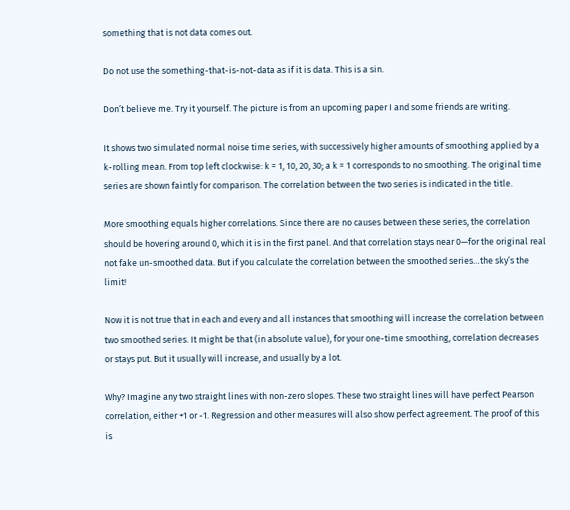something that is not data comes out.

Do not use the something-that-is-not-data as if it is data. This is a sin.

Don’t believe me. Try it yourself. The picture is from an upcoming paper I and some friends are writing.

It shows two simulated normal noise time series, with successively higher amounts of smoothing applied by a k-rolling mean. From top left clockwise: k = 1, 10, 20, 30; a k = 1 corresponds to no smoothing. The original time series are shown faintly for comparison. The correlation between the two series is indicated in the title.

More smoothing equals higher correlations. Since there are no causes between these series, the correlation should be hovering around 0, which it is in the first panel. And that correlation stays near 0—for the original real not fake un-smoothed data. But if you calculate the correlation between the smoothed series…the sky’s the limit!

Now it is not true that in each and every and all instances that smoothing will increase the correlation between two smoothed series. It might be that (in absolute value), for your one-time smoothing, correlation decreases or stays put. But it usually will increase, and usually by a lot.

Why? Imagine any two straight lines with non-zero slopes. These two straight lines will have perfect Pearson correlation, either +1 or -1. Regression and other measures will also show perfect agreement. The proof of this is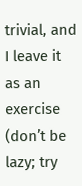trivial, and I leave it as an exercise (don’t be lazy; try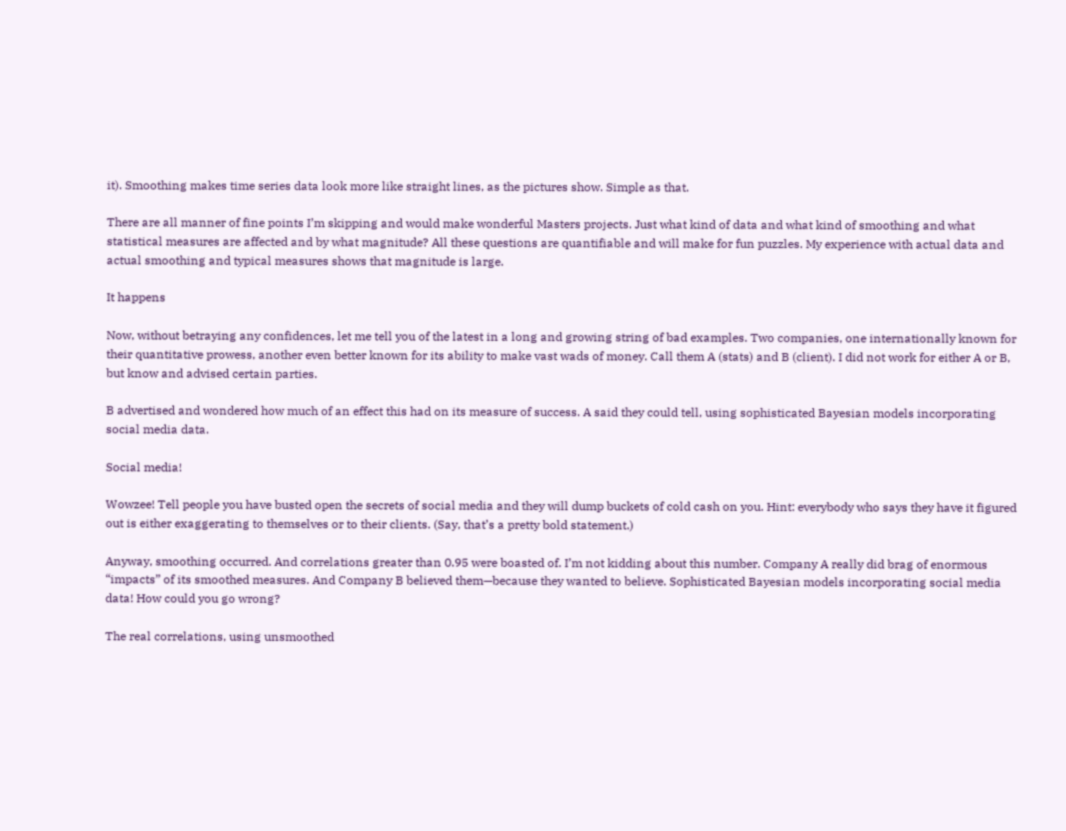it). Smoothing makes time series data look more like straight lines, as the pictures show. Simple as that.

There are all manner of fine points I’m skipping and would make wonderful Masters projects. Just what kind of data and what kind of smoothing and what statistical measures are affected and by what magnitude? All these questions are quantifiable and will make for fun puzzles. My experience with actual data and actual smoothing and typical measures shows that magnitude is large.

It happens

Now, without betraying any confidences, let me tell you of the latest in a long and growing string of bad examples. Two companies, one internationally known for their quantitative prowess, another even better known for its ability to make vast wads of money. Call them A (stats) and B (client). I did not work for either A or B, but know and advised certain parties.

B advertised and wondered how much of an effect this had on its measure of success. A said they could tell, using sophisticated Bayesian models incorporating social media data.

Social media!

Wowzee! Tell people you have busted open the secrets of social media and they will dump buckets of cold cash on you. Hint: everybody who says they have it figured out is either exaggerating to themselves or to their clients. (Say, that’s a pretty bold statement.)

Anyway, smoothing occurred. And correlations greater than 0.95 were boasted of. I’m not kidding about this number. Company A really did brag of enormous “impacts” of its smoothed measures. And Company B believed them—because they wanted to believe. Sophisticated Bayesian models incorporating social media data! How could you go wrong?

The real correlations, using unsmoothed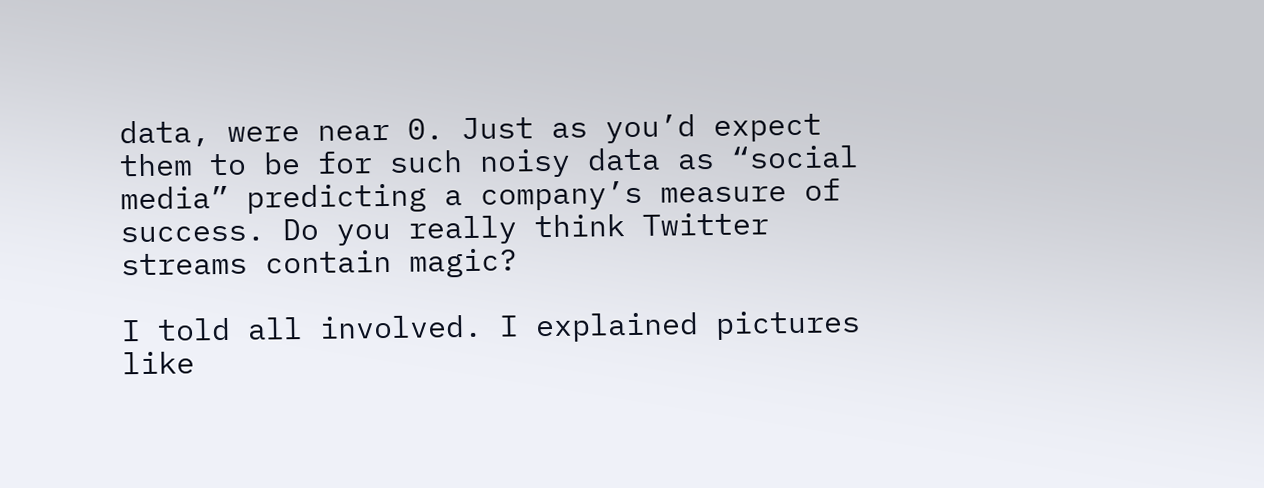data, were near 0. Just as you’d expect them to be for such noisy data as “social media” predicting a company’s measure of success. Do you really think Twitter streams contain magic?

I told all involved. I explained pictures like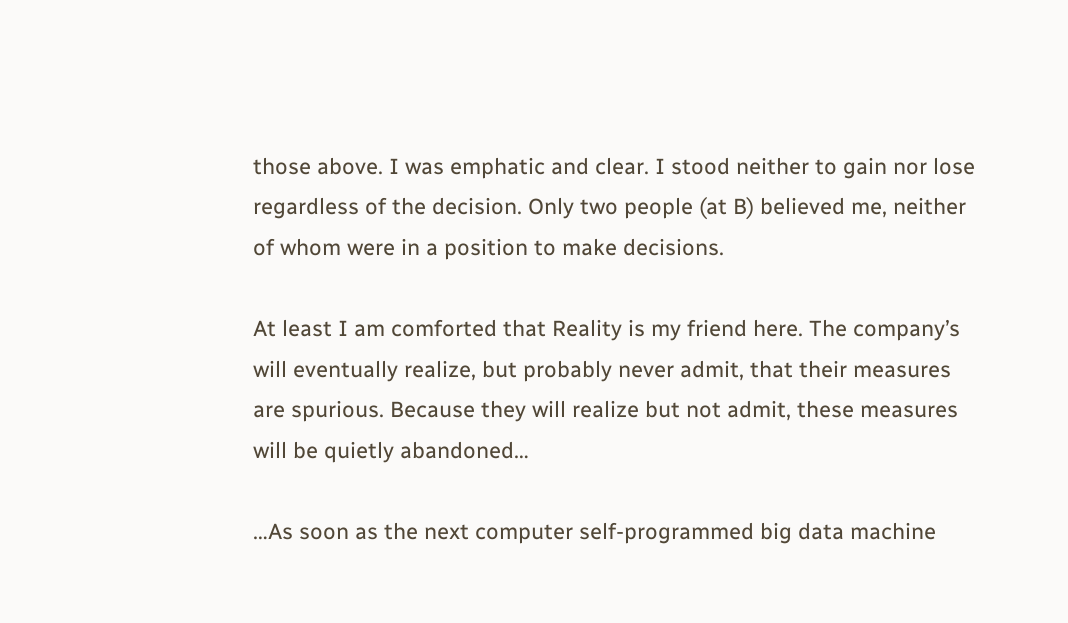those above. I was emphatic and clear. I stood neither to gain nor lose regardless of the decision. Only two people (at B) believed me, neither of whom were in a position to make decisions.

At least I am comforted that Reality is my friend here. The company’s will eventually realize, but probably never admit, that their measures are spurious. Because they will realize but not admit, these measures will be quietly abandoned…

…As soon as the next computer self-programmed big data machine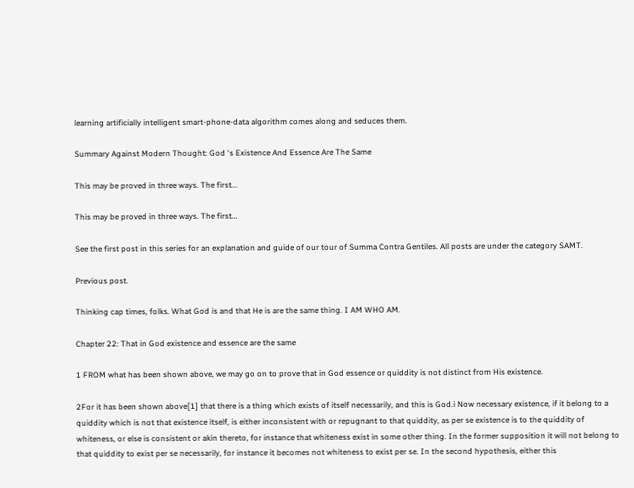learning artificially intelligent smart-phone-data algorithm comes along and seduces them.

Summary Against Modern Thought: God ‘s Existence And Essence Are The Same

This may be proved in three ways. The first...

This may be proved in three ways. The first…

See the first post in this series for an explanation and guide of our tour of Summa Contra Gentiles. All posts are under the category SAMT.

Previous post.

Thinking cap times, folks. What God is and that He is are the same thing. I AM WHO AM.

Chapter 22: That in God existence and essence are the same

1 FROM what has been shown above, we may go on to prove that in God essence or quiddity is not distinct from His existence.

2For it has been shown above[1] that there is a thing which exists of itself necessarily, and this is God.i Now necessary existence, if it belong to a quiddity which is not that existence itself, is either inconsistent with or repugnant to that quiddity, as per se existence is to the quiddity of whiteness, or else is consistent or akin thereto, for instance that whiteness exist in some other thing. In the former supposition it will not belong to that quiddity to exist per se necessarily, for instance it becomes not whiteness to exist per se. In the second hypothesis, either this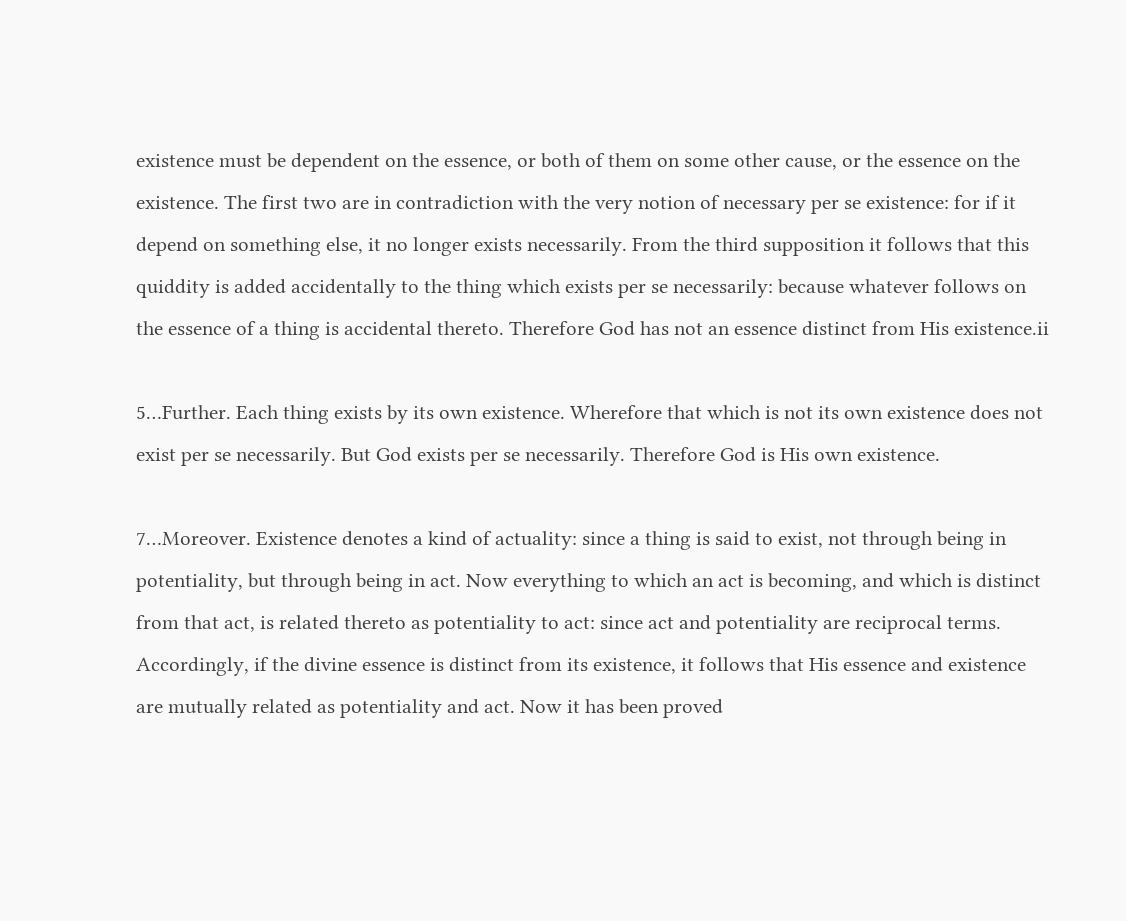existence must be dependent on the essence, or both of them on some other cause, or the essence on the existence. The first two are in contradiction with the very notion of necessary per se existence: for if it depend on something else, it no longer exists necessarily. From the third supposition it follows that this quiddity is added accidentally to the thing which exists per se necessarily: because whatever follows on the essence of a thing is accidental thereto. Therefore God has not an essence distinct from His existence.ii

5…Further. Each thing exists by its own existence. Wherefore that which is not its own existence does not exist per se necessarily. But God exists per se necessarily. Therefore God is His own existence.

7…Moreover. Existence denotes a kind of actuality: since a thing is said to exist, not through being in potentiality, but through being in act. Now everything to which an act is becoming, and which is distinct from that act, is related thereto as potentiality to act: since act and potentiality are reciprocal terms. Accordingly, if the divine essence is distinct from its existence, it follows that His essence and existence are mutually related as potentiality and act. Now it has been proved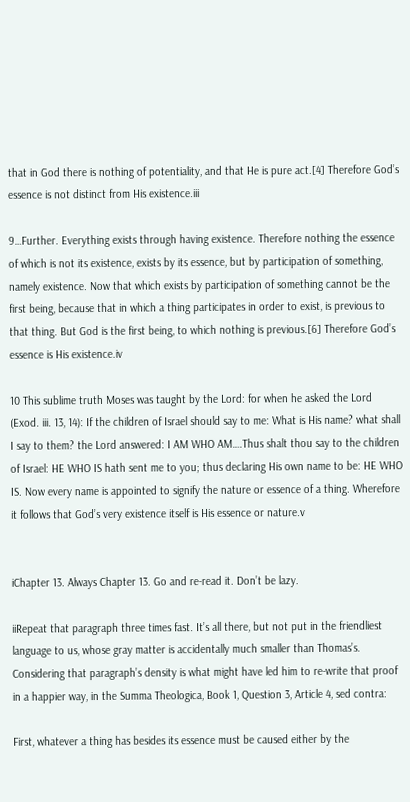that in God there is nothing of potentiality, and that He is pure act.[4] Therefore God’s essence is not distinct from His existence.iii

9…Further. Everything exists through having existence. Therefore nothing the essence of which is not its existence, exists by its essence, but by participation of something, namely existence. Now that which exists by participation of something cannot be the first being, because that in which a thing participates in order to exist, is previous to that thing. But God is the first being, to which nothing is previous.[6] Therefore God’s essence is His existence.iv

10 This sublime truth Moses was taught by the Lord: for when he asked the Lord (Exod. iii. 13, 14): If the children of Israel should say to me: What is His name? what shall I say to them? the Lord answered: I AM WHO AM….Thus shalt thou say to the children of Israel: HE WHO IS hath sent me to you; thus declaring His own name to be: HE WHO IS. Now every name is appointed to signify the nature or essence of a thing. Wherefore it follows that God’s very existence itself is His essence or nature.v


iChapter 13. Always Chapter 13. Go and re-read it. Don’t be lazy.

iiRepeat that paragraph three times fast. It’s all there, but not put in the friendliest language to us, whose gray matter is accidentally much smaller than Thomas’s. Considering that paragraph’s density is what might have led him to re-write that proof in a happier way, in the Summa Theologica, Book 1, Question 3, Article 4, sed contra:

First, whatever a thing has besides its essence must be caused either by the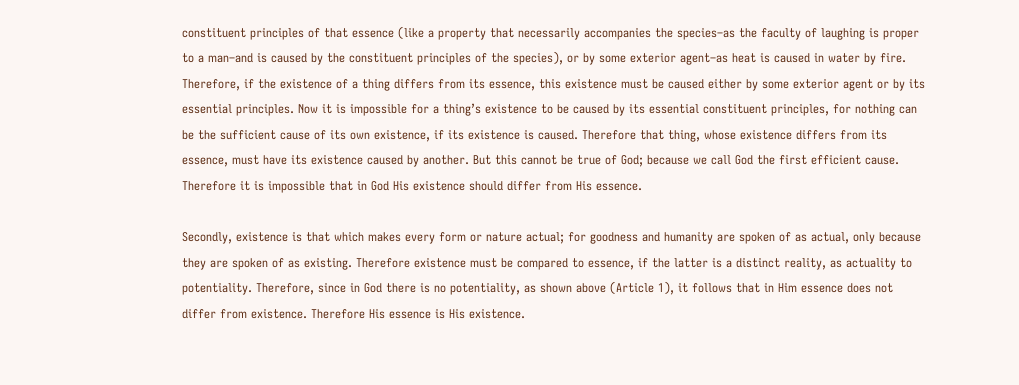constituent principles of that essence (like a property that necessarily accompanies the species–as the faculty of laughing is proper to a man–and is caused by the constituent principles of the species), or by some exterior agent–as heat is caused in water by fire. Therefore, if the existence of a thing differs from its essence, this existence must be caused either by some exterior agent or by its essential principles. Now it is impossible for a thing’s existence to be caused by its essential constituent principles, for nothing can be the sufficient cause of its own existence, if its existence is caused. Therefore that thing, whose existence differs from its essence, must have its existence caused by another. But this cannot be true of God; because we call God the first efficient cause. Therefore it is impossible that in God His existence should differ from His essence.

Secondly, existence is that which makes every form or nature actual; for goodness and humanity are spoken of as actual, only because they are spoken of as existing. Therefore existence must be compared to essence, if the latter is a distinct reality, as actuality to potentiality. Therefore, since in God there is no potentiality, as shown above (Article 1), it follows that in Him essence does not differ from existence. Therefore His essence is His existence.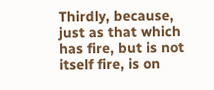Thirdly, because, just as that which has fire, but is not itself fire, is on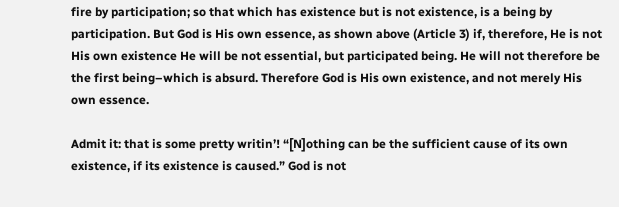fire by participation; so that which has existence but is not existence, is a being by participation. But God is His own essence, as shown above (Article 3) if, therefore, He is not His own existence He will be not essential, but participated being. He will not therefore be the first being–which is absurd. Therefore God is His own existence, and not merely His own essence.

Admit it: that is some pretty writin’! “[N]othing can be the sufficient cause of its own existence, if its existence is caused.” God is not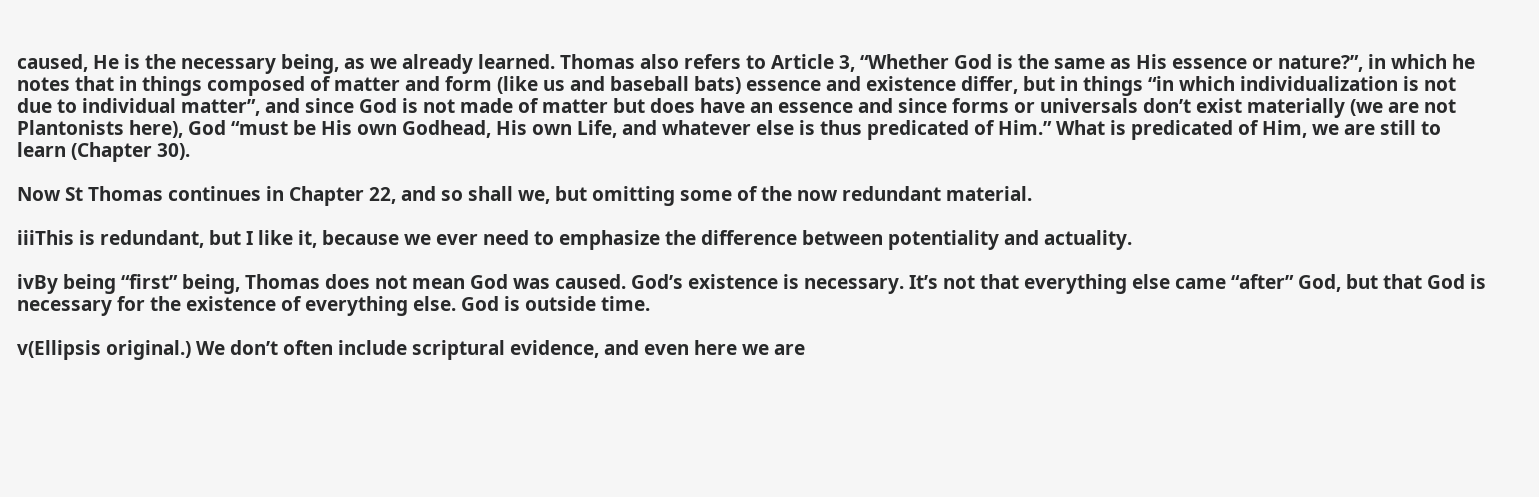caused, He is the necessary being, as we already learned. Thomas also refers to Article 3, “Whether God is the same as His essence or nature?”, in which he notes that in things composed of matter and form (like us and baseball bats) essence and existence differ, but in things “in which individualization is not due to individual matter”, and since God is not made of matter but does have an essence and since forms or universals don’t exist materially (we are not Plantonists here), God “must be His own Godhead, His own Life, and whatever else is thus predicated of Him.” What is predicated of Him, we are still to learn (Chapter 30).

Now St Thomas continues in Chapter 22, and so shall we, but omitting some of the now redundant material.

iiiThis is redundant, but I like it, because we ever need to emphasize the difference between potentiality and actuality.

ivBy being “first” being, Thomas does not mean God was caused. God’s existence is necessary. It’s not that everything else came “after” God, but that God is necessary for the existence of everything else. God is outside time.

v(Ellipsis original.) We don’t often include scriptural evidence, and even here we are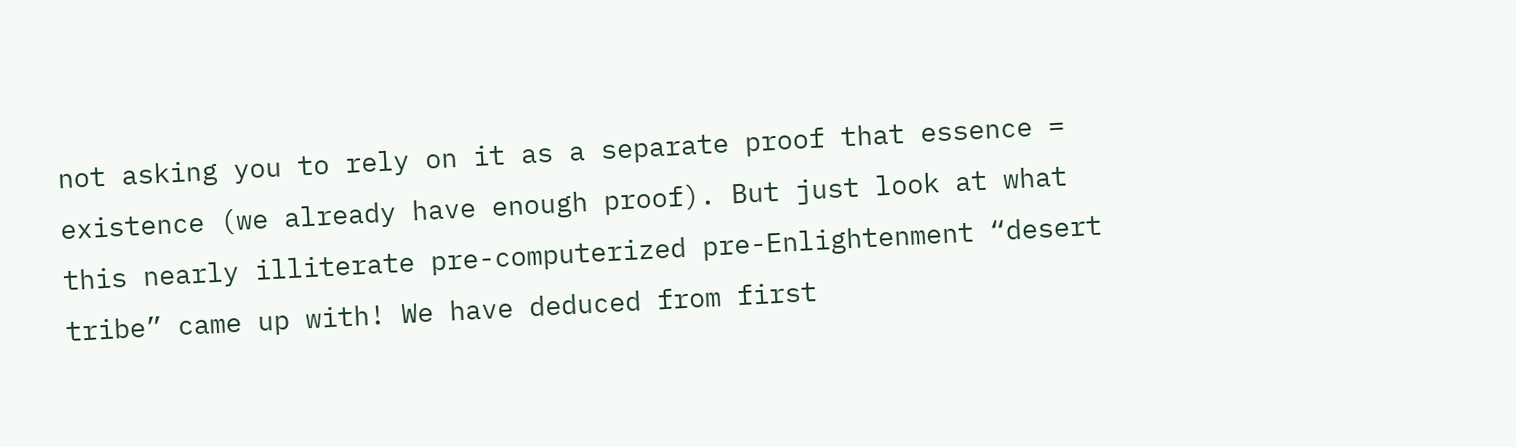not asking you to rely on it as a separate proof that essence = existence (we already have enough proof). But just look at what this nearly illiterate pre-computerized pre-Enlightenment “desert tribe” came up with! We have deduced from first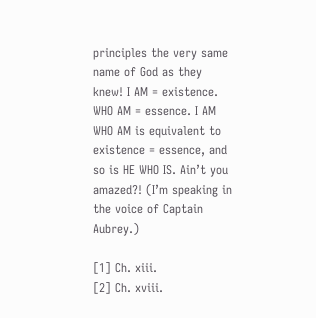principles the very same name of God as they knew! I AM = existence. WHO AM = essence. I AM WHO AM is equivalent to existence = essence, and so is HE WHO IS. Ain’t you amazed?! (I’m speaking in the voice of Captain Aubrey.)

[1] Ch. xiii.
[2] Ch. xviii.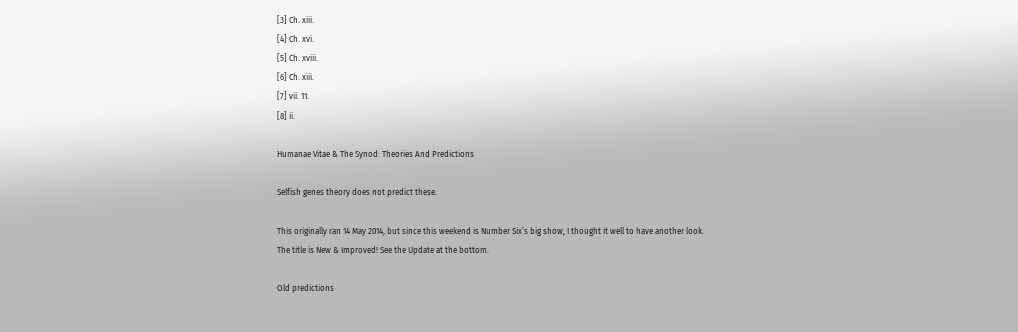[3] Ch. xiii.
[4] Ch. xvi.
[5] Ch. xviii.
[6] Ch. xiii.
[7] vii. 11.
[8] ii.

Humanae Vitae & The Synod: Theories And Predictions

Selfish genes theory does not predict these.

This originally ran 14 May 2014, but since this weekend is Number Six’s big show, I thought it well to have another look. The title is New & Improved! See the Update at the bottom.

Old predictions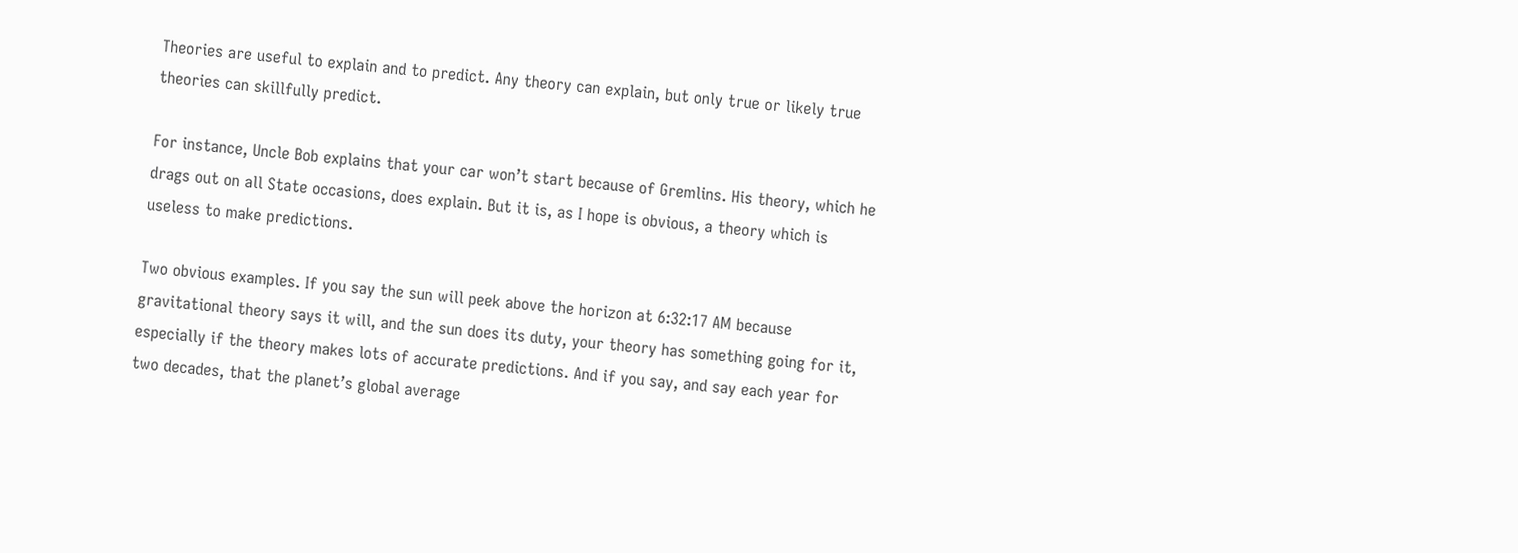Theories are useful to explain and to predict. Any theory can explain, but only true or likely true theories can skillfully predict.

For instance, Uncle Bob explains that your car won’t start because of Gremlins. His theory, which he drags out on all State occasions, does explain. But it is, as I hope is obvious, a theory which is useless to make predictions.

Two obvious examples. If you say the sun will peek above the horizon at 6:32:17 AM because gravitational theory says it will, and the sun does its duty, your theory has something going for it, especially if the theory makes lots of accurate predictions. And if you say, and say each year for two decades, that the planet’s global average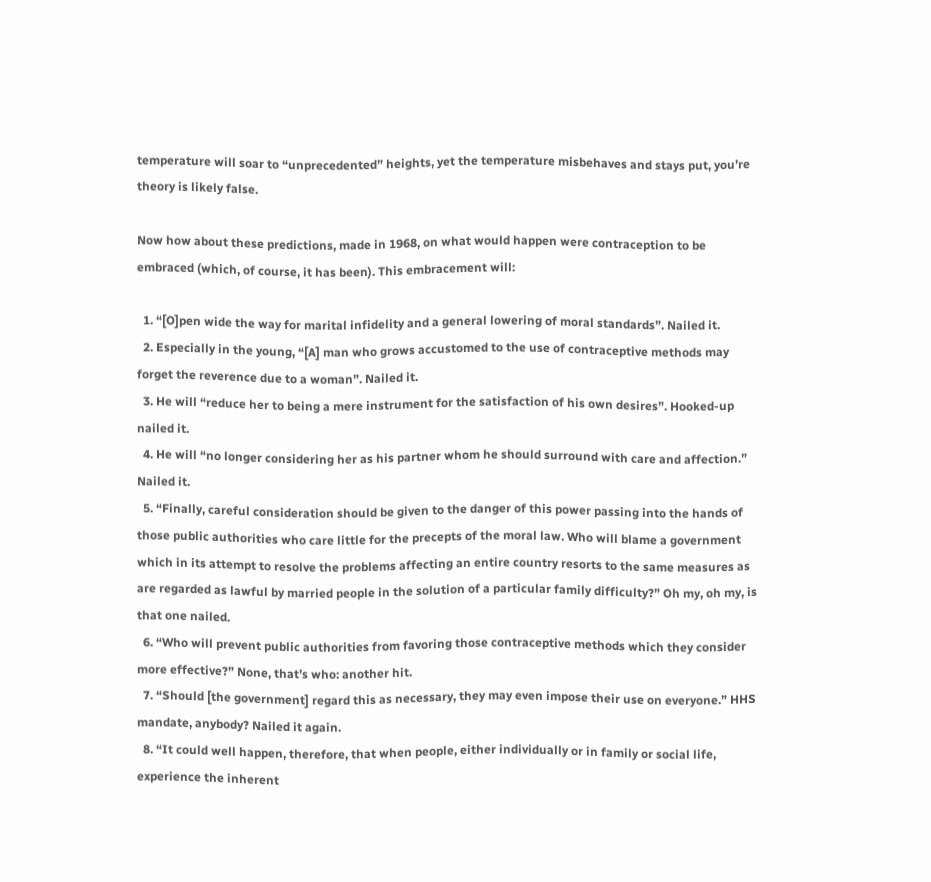temperature will soar to “unprecedented” heights, yet the temperature misbehaves and stays put, you’re theory is likely false.

Now how about these predictions, made in 1968, on what would happen were contraception to be embraced (which, of course, it has been). This embracement will:

  1. “[O]pen wide the way for marital infidelity and a general lowering of moral standards”. Nailed it.
  2. Especially in the young, “[A] man who grows accustomed to the use of contraceptive methods may forget the reverence due to a woman”. Nailed it.
  3. He will “reduce her to being a mere instrument for the satisfaction of his own desires”. Hooked-up nailed it.
  4. He will “no longer considering her as his partner whom he should surround with care and affection.” Nailed it.
  5. “Finally, careful consideration should be given to the danger of this power passing into the hands of those public authorities who care little for the precepts of the moral law. Who will blame a government which in its attempt to resolve the problems affecting an entire country resorts to the same measures as are regarded as lawful by married people in the solution of a particular family difficulty?” Oh my, oh my, is that one nailed.
  6. “Who will prevent public authorities from favoring those contraceptive methods which they consider more effective?” None, that’s who: another hit.
  7. “Should [the government] regard this as necessary, they may even impose their use on everyone.” HHS mandate, anybody? Nailed it again.
  8. “It could well happen, therefore, that when people, either individually or in family or social life, experience the inherent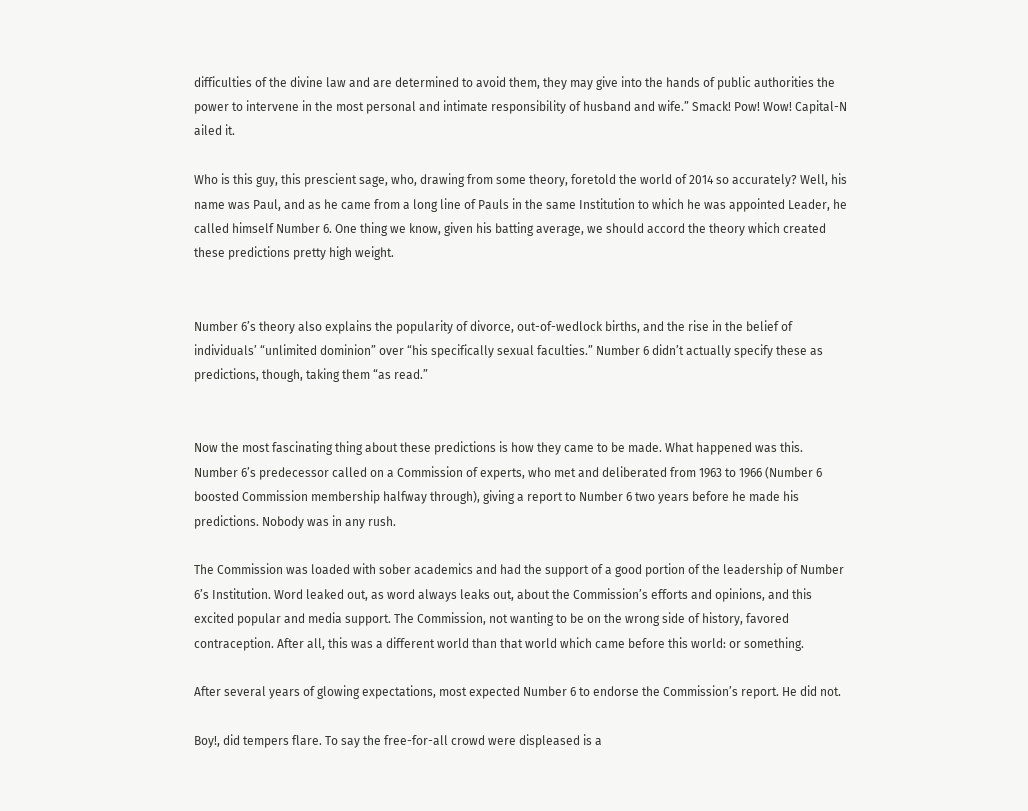difficulties of the divine law and are determined to avoid them, they may give into the hands of public authorities the power to intervene in the most personal and intimate responsibility of husband and wife.” Smack! Pow! Wow! Capital-N ailed it.

Who is this guy, this prescient sage, who, drawing from some theory, foretold the world of 2014 so accurately? Well, his name was Paul, and as he came from a long line of Pauls in the same Institution to which he was appointed Leader, he called himself Number 6. One thing we know, given his batting average, we should accord the theory which created these predictions pretty high weight.


Number 6’s theory also explains the popularity of divorce, out-of-wedlock births, and the rise in the belief of individuals’ “unlimited dominion” over “his specifically sexual faculties.” Number 6 didn’t actually specify these as predictions, though, taking them “as read.”


Now the most fascinating thing about these predictions is how they came to be made. What happened was this. Number 6’s predecessor called on a Commission of experts, who met and deliberated from 1963 to 1966 (Number 6 boosted Commission membership halfway through), giving a report to Number 6 two years before he made his predictions. Nobody was in any rush.

The Commission was loaded with sober academics and had the support of a good portion of the leadership of Number 6’s Institution. Word leaked out, as word always leaks out, about the Commission’s efforts and opinions, and this excited popular and media support. The Commission, not wanting to be on the wrong side of history, favored contraception. After all, this was a different world than that world which came before this world: or something.

After several years of glowing expectations, most expected Number 6 to endorse the Commission’s report. He did not.

Boy!, did tempers flare. To say the free-for-all crowd were displeased is a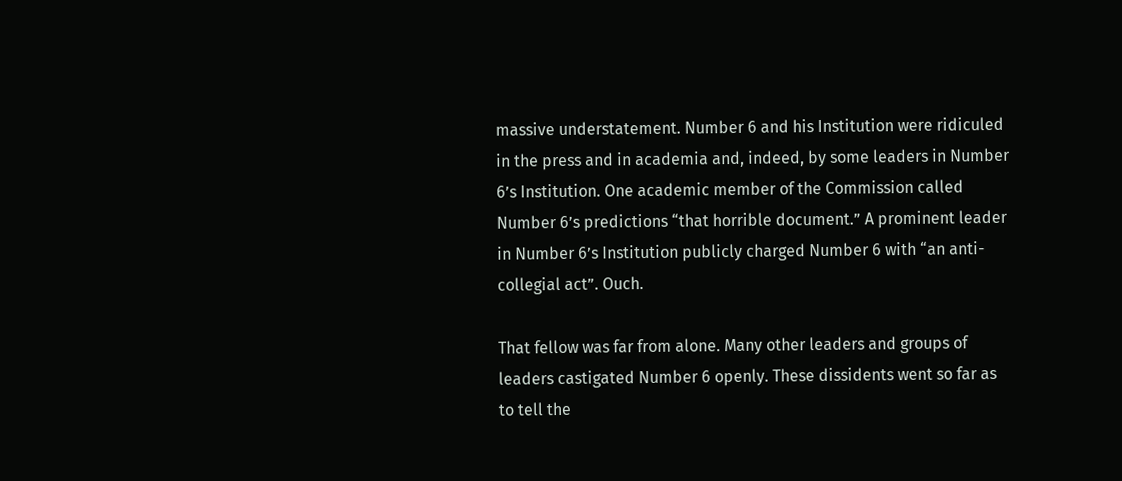massive understatement. Number 6 and his Institution were ridiculed in the press and in academia and, indeed, by some leaders in Number 6’s Institution. One academic member of the Commission called Number 6’s predictions “that horrible document.” A prominent leader in Number 6’s Institution publicly charged Number 6 with “an anti-collegial act”. Ouch.

That fellow was far from alone. Many other leaders and groups of leaders castigated Number 6 openly. These dissidents went so far as to tell the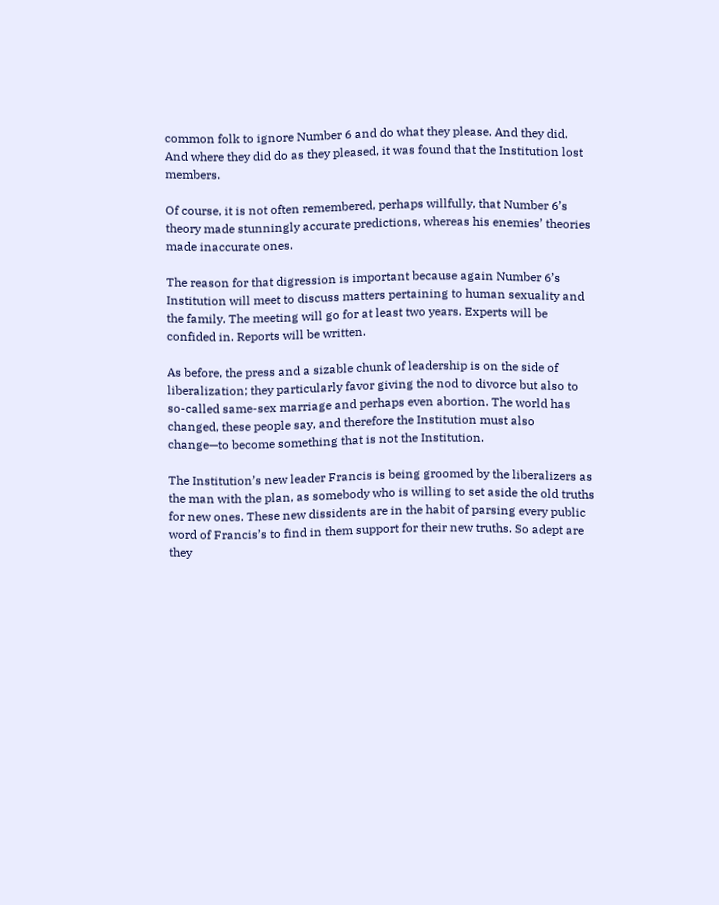common folk to ignore Number 6 and do what they please. And they did. And where they did do as they pleased, it was found that the Institution lost members.

Of course, it is not often remembered, perhaps willfully, that Number 6’s theory made stunningly accurate predictions, whereas his enemies’ theories made inaccurate ones.

The reason for that digression is important because again Number 6’s Institution will meet to discuss matters pertaining to human sexuality and the family. The meeting will go for at least two years. Experts will be confided in. Reports will be written.

As before, the press and a sizable chunk of leadership is on the side of liberalization; they particularly favor giving the nod to divorce but also to so-called same-sex marriage and perhaps even abortion. The world has changed, these people say, and therefore the Institution must also change—to become something that is not the Institution.

The Institution’s new leader Francis is being groomed by the liberalizers as the man with the plan, as somebody who is willing to set aside the old truths for new ones. These new dissidents are in the habit of parsing every public word of Francis’s to find in them support for their new truths. So adept are they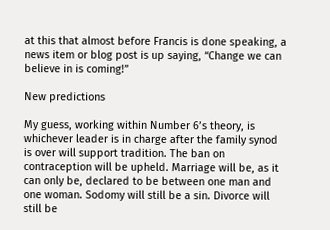at this that almost before Francis is done speaking, a news item or blog post is up saying, “Change we can believe in is coming!”

New predictions

My guess, working within Number 6’s theory, is whichever leader is in charge after the family synod is over will support tradition. The ban on contraception will be upheld. Marriage will be, as it can only be, declared to be between one man and one woman. Sodomy will still be a sin. Divorce will still be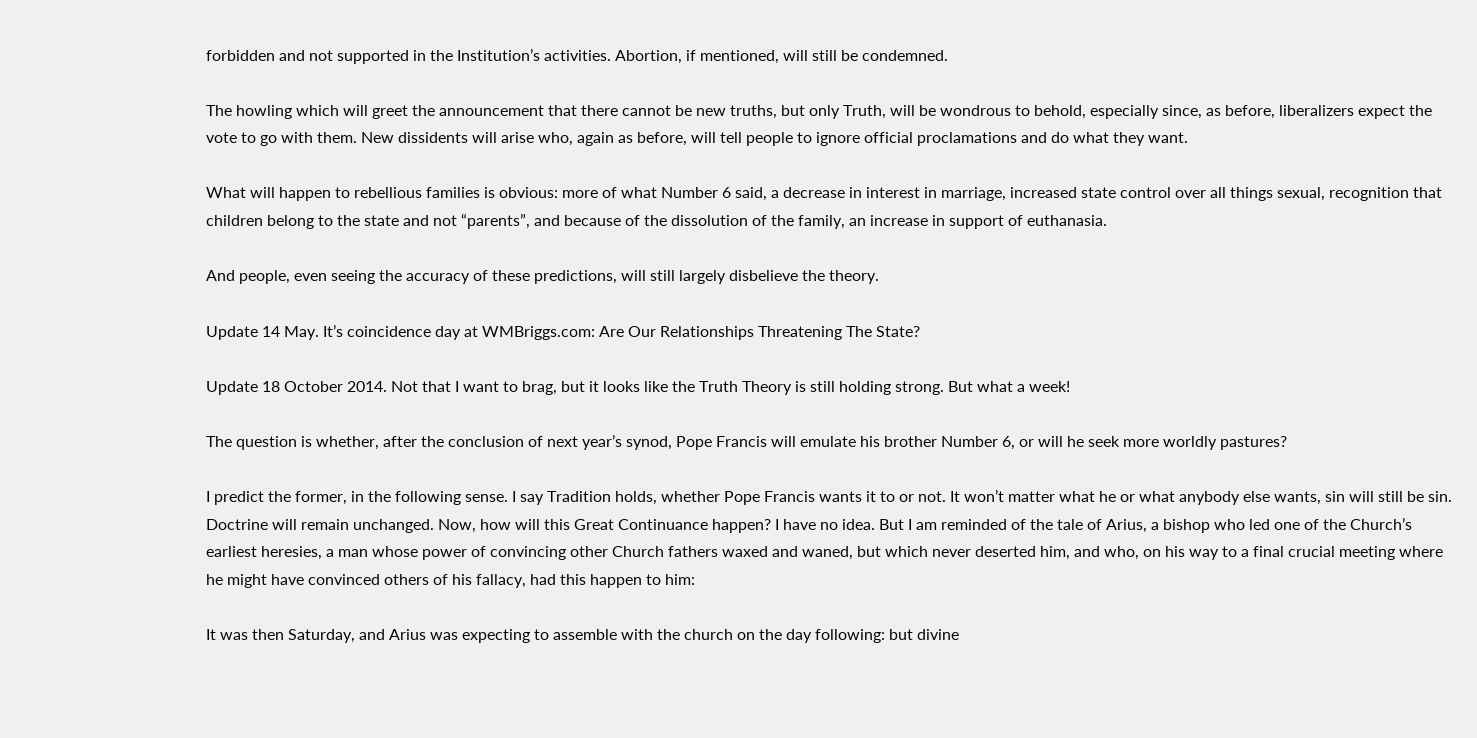forbidden and not supported in the Institution’s activities. Abortion, if mentioned, will still be condemned.

The howling which will greet the announcement that there cannot be new truths, but only Truth, will be wondrous to behold, especially since, as before, liberalizers expect the vote to go with them. New dissidents will arise who, again as before, will tell people to ignore official proclamations and do what they want.

What will happen to rebellious families is obvious: more of what Number 6 said, a decrease in interest in marriage, increased state control over all things sexual, recognition that children belong to the state and not “parents”, and because of the dissolution of the family, an increase in support of euthanasia.

And people, even seeing the accuracy of these predictions, will still largely disbelieve the theory.

Update 14 May. It’s coincidence day at WMBriggs.com: Are Our Relationships Threatening The State?

Update 18 October 2014. Not that I want to brag, but it looks like the Truth Theory is still holding strong. But what a week!

The question is whether, after the conclusion of next year’s synod, Pope Francis will emulate his brother Number 6, or will he seek more worldly pastures?

I predict the former, in the following sense. I say Tradition holds, whether Pope Francis wants it to or not. It won’t matter what he or what anybody else wants, sin will still be sin. Doctrine will remain unchanged. Now, how will this Great Continuance happen? I have no idea. But I am reminded of the tale of Arius, a bishop who led one of the Church’s earliest heresies, a man whose power of convincing other Church fathers waxed and waned, but which never deserted him, and who, on his way to a final crucial meeting where he might have convinced others of his fallacy, had this happen to him:

It was then Saturday, and Arius was expecting to assemble with the church on the day following: but divine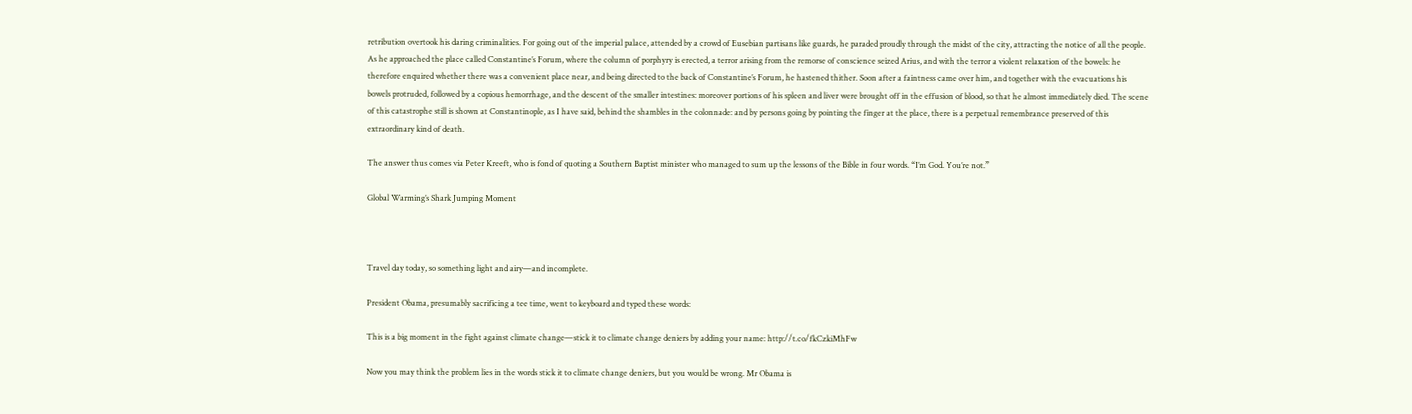retribution overtook his daring criminalities. For going out of the imperial palace, attended by a crowd of Eusebian partisans like guards, he paraded proudly through the midst of the city, attracting the notice of all the people. As he approached the place called Constantine’s Forum, where the column of porphyry is erected, a terror arising from the remorse of conscience seized Arius, and with the terror a violent relaxation of the bowels: he therefore enquired whether there was a convenient place near, and being directed to the back of Constantine’s Forum, he hastened thither. Soon after a faintness came over him, and together with the evacuations his bowels protruded, followed by a copious hemorrhage, and the descent of the smaller intestines: moreover portions of his spleen and liver were brought off in the effusion of blood, so that he almost immediately died. The scene of this catastrophe still is shown at Constantinople, as I have said, behind the shambles in the colonnade: and by persons going by pointing the finger at the place, there is a perpetual remembrance preserved of this extraordinary kind of death.

The answer thus comes via Peter Kreeft, who is fond of quoting a Southern Baptist minister who managed to sum up the lessons of the Bible in four words. “I’m God. You’re not.”

Global Warming’s Shark Jumping Moment



Travel day today, so something light and airy—and incomplete.

President Obama, presumably sacrificing a tee time, went to keyboard and typed these words:

This is a big moment in the fight against climate change—stick it to climate change deniers by adding your name: http://t.co/fkCzkiMhFw

Now you may think the problem lies in the words stick it to climate change deniers, but you would be wrong. Mr Obama is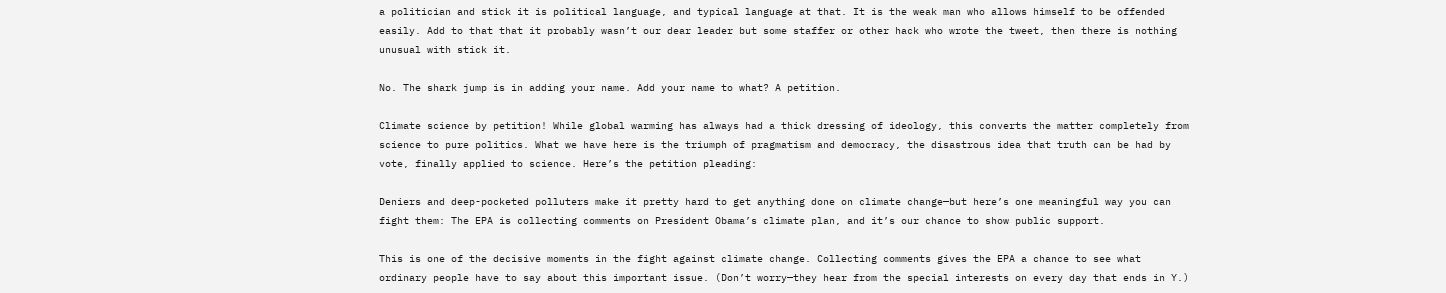a politician and stick it is political language, and typical language at that. It is the weak man who allows himself to be offended easily. Add to that that it probably wasn’t our dear leader but some staffer or other hack who wrote the tweet, then there is nothing unusual with stick it.

No. The shark jump is in adding your name. Add your name to what? A petition.

Climate science by petition! While global warming has always had a thick dressing of ideology, this converts the matter completely from science to pure politics. What we have here is the triumph of pragmatism and democracy, the disastrous idea that truth can be had by vote, finally applied to science. Here’s the petition pleading:

Deniers and deep-pocketed polluters make it pretty hard to get anything done on climate change—but here’s one meaningful way you can fight them: The EPA is collecting comments on President Obama’s climate plan, and it’s our chance to show public support.

This is one of the decisive moments in the fight against climate change. Collecting comments gives the EPA a chance to see what ordinary people have to say about this important issue. (Don’t worry—they hear from the special interests on every day that ends in Y.)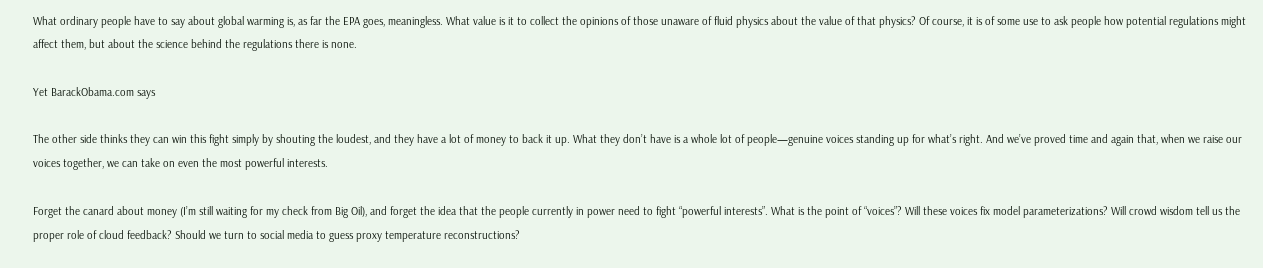What ordinary people have to say about global warming is, as far the EPA goes, meaningless. What value is it to collect the opinions of those unaware of fluid physics about the value of that physics? Of course, it is of some use to ask people how potential regulations might affect them, but about the science behind the regulations there is none.

Yet BarackObama.com says

The other side thinks they can win this fight simply by shouting the loudest, and they have a lot of money to back it up. What they don’t have is a whole lot of people—genuine voices standing up for what’s right. And we’ve proved time and again that, when we raise our voices together, we can take on even the most powerful interests.

Forget the canard about money (I’m still waiting for my check from Big Oil), and forget the idea that the people currently in power need to fight “powerful interests”. What is the point of “voices”? Will these voices fix model parameterizations? Will crowd wisdom tell us the proper role of cloud feedback? Should we turn to social media to guess proxy temperature reconstructions?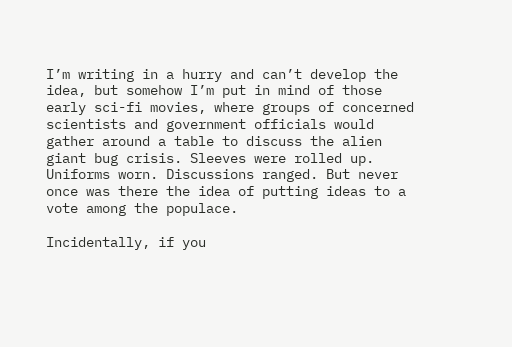I’m writing in a hurry and can’t develop the idea, but somehow I’m put in mind of those early sci-fi movies, where groups of concerned scientists and government officials would gather around a table to discuss the alien giant bug crisis. Sleeves were rolled up. Uniforms worn. Discussions ranged. But never once was there the idea of putting ideas to a vote among the populace.

Incidentally, if you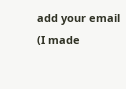add your email (I made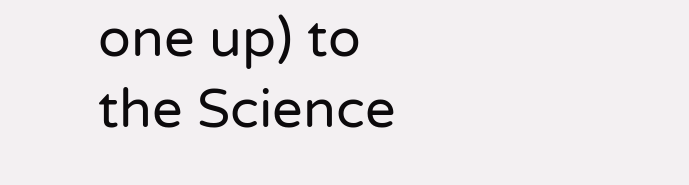one up) to the Science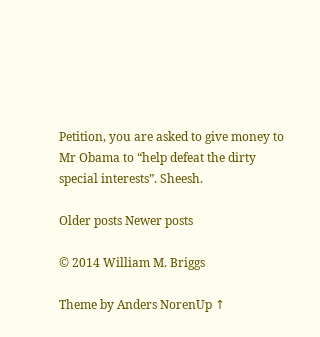Petition, you are asked to give money to Mr Obama to “help defeat the dirty special interests”. Sheesh.

Older posts Newer posts

© 2014 William M. Briggs

Theme by Anders NorenUp ↑